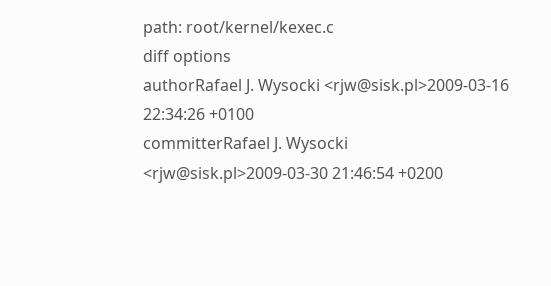path: root/kernel/kexec.c
diff options
authorRafael J. Wysocki <rjw@sisk.pl>2009-03-16 22:34:26 +0100
committerRafael J. Wysocki <rjw@sisk.pl>2009-03-30 21:46:54 +0200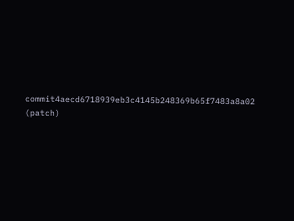commit4aecd6718939eb3c4145b248369b65f7483a8a02 (patch)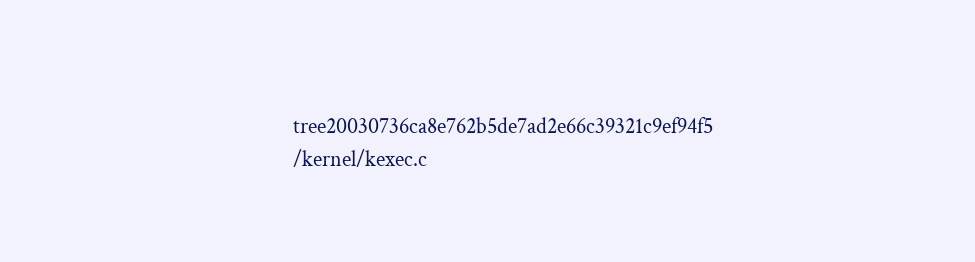tree20030736ca8e762b5de7ad2e66c39321c9ef94f5 /kernel/kexec.c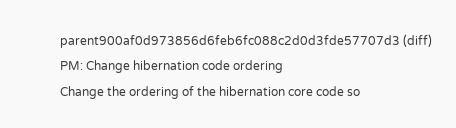parent900af0d973856d6feb6fc088c2d0d3fde57707d3 (diff)
PM: Change hibernation code ordering
Change the ordering of the hibernation core code so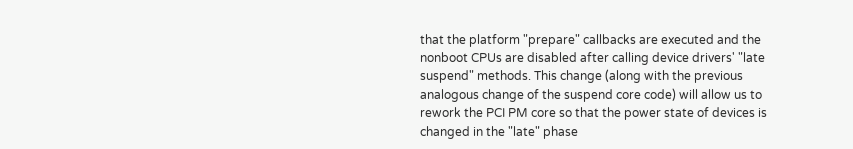that the platform "prepare" callbacks are executed and the nonboot CPUs are disabled after calling device drivers' "late suspend" methods. This change (along with the previous analogous change of the suspend core code) will allow us to rework the PCI PM core so that the power state of devices is changed in the "late" phase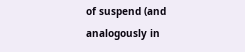of suspend (and analogously in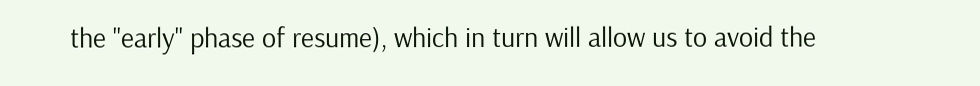the "early" phase of resume), which in turn will allow us to avoid the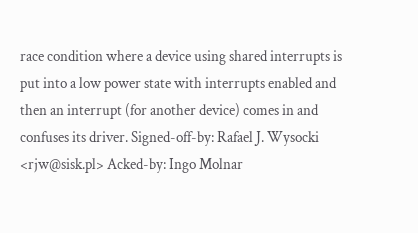race condition where a device using shared interrupts is put into a low power state with interrupts enabled and then an interrupt (for another device) comes in and confuses its driver. Signed-off-by: Rafael J. Wysocki <rjw@sisk.pl> Acked-by: Ingo Molnar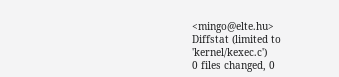<mingo@elte.hu>
Diffstat (limited to 'kernel/kexec.c')
0 files changed, 0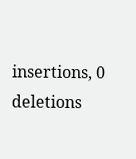insertions, 0 deletions